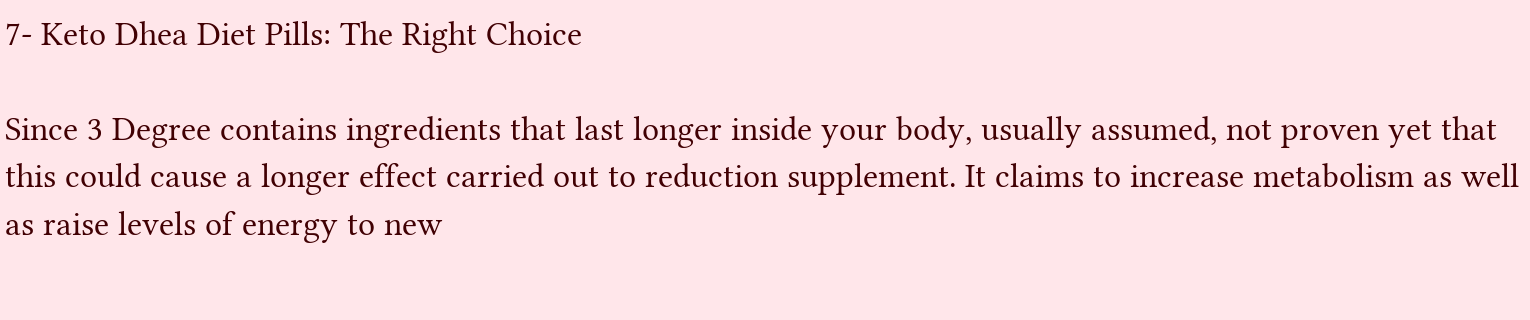7- Keto Dhea Diet Pills: The Right Choice

Since 3 Degree contains ingredients that last longer inside your body, usually assumed, not proven yet that this could cause a longer effect carried out to reduction supplement. It claims to increase metabolism as well as raise levels of energy to new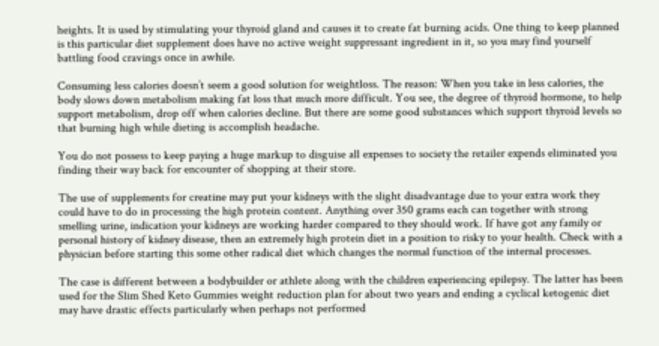heights. It is used by stimulating your thyroid gland and causes it to create fat burning acids. One thing to keep planned is this particular diet supplement does have no active weight suppressant ingredient in it, so you may find yourself battling food cravings once in awhile.

Consuming less calories doesn’t seem a good solution for weightloss. The reason: When you take in less calories, the body slows down metabolism making fat loss that much more difficult. You see, the degree of thyroid hormone, to help support metabolism, drop off when calories decline. But there are some good substances which support thyroid levels so that burning high while dieting is accomplish headache.

You do not possess to keep paying a huge markup to disguise all expenses to society the retailer expends eliminated you finding their way back for encounter of shopping at their store.

The use of supplements for creatine may put your kidneys with the slight disadvantage due to your extra work they could have to do in processing the high protein content. Anything over 350 grams each can together with strong smelling urine, indication your kidneys are working harder compared to they should work. If have got any family or personal history of kidney disease, then an extremely high protein diet in a position to risky to your health. Check with a physician before starting this some other radical diet which changes the normal function of the internal processes.

The case is different between a bodybuilder or athlete along with the children experiencing epilepsy. The latter has been used for the Slim Shed Keto Gummies weight reduction plan for about two years and ending a cyclical ketogenic diet may have drastic effects particularly when perhaps not performed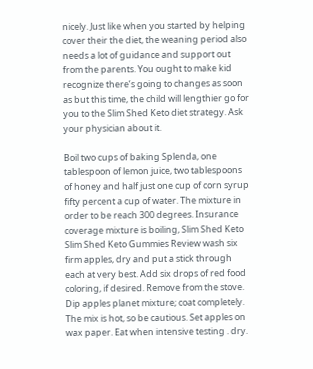nicely. Just like when you started by helping cover their the diet, the weaning period also needs a lot of guidance and support out from the parents. You ought to make kid recognize there’s going to changes as soon as but this time, the child will lengthier go for you to the Slim Shed Keto diet strategy. Ask your physician about it.

Boil two cups of baking Splenda, one tablespoon of lemon juice, two tablespoons of honey and half just one cup of corn syrup fifty percent a cup of water. The mixture in order to be reach 300 degrees. Insurance coverage mixture is boiling, Slim Shed Keto Slim Shed Keto Gummies Review wash six firm apples, dry and put a stick through each at very best. Add six drops of red food coloring, if desired. Remove from the stove. Dip apples planet mixture; coat completely. The mix is hot, so be cautious. Set apples on wax paper. Eat when intensive testing . dry.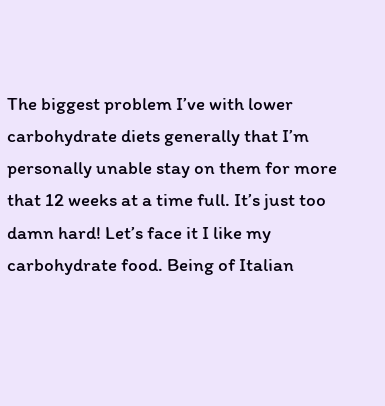The biggest problem I’ve with lower carbohydrate diets generally that I’m personally unable stay on them for more that 12 weeks at a time full. It’s just too damn hard! Let’s face it I like my carbohydrate food. Being of Italian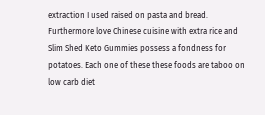extraction I used raised on pasta and bread. Furthermore love Chinese cuisine with extra rice and Slim Shed Keto Gummies possess a fondness for potatoes. Each one of these these foods are taboo on low carb diet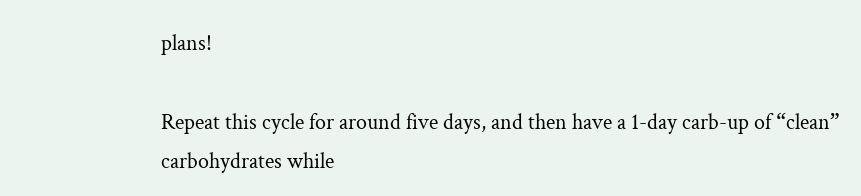plans!

Repeat this cycle for around five days, and then have a 1-day carb-up of “clean” carbohydrates while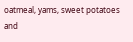oatmeal, yams, sweet potatoes and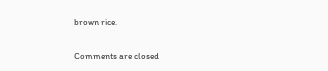brown rice.

Comments are closed